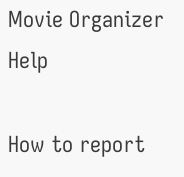Movie Organizer Help

How to report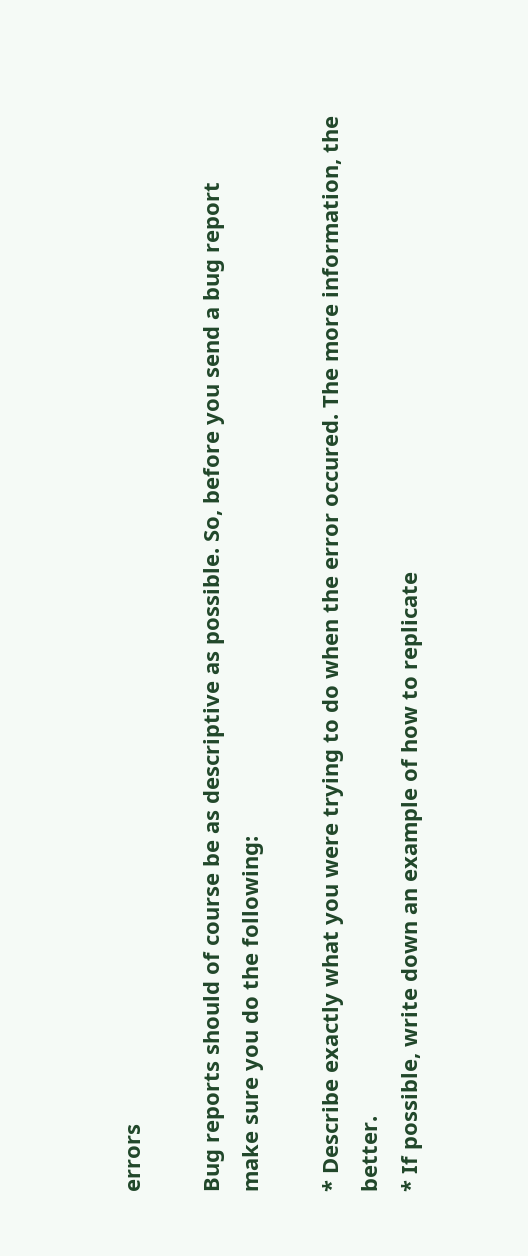errors

Bug reports should of course be as descriptive as possible. So, before you send a bug report
make sure you do the following:

* Describe exactly what you were trying to do when the error occured. The more information, the better.
* If possible, write down an example of how to replicate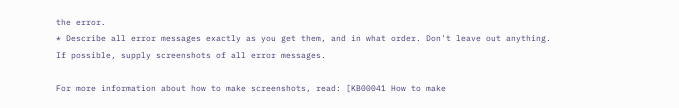the error.
* Describe all error messages exactly as you get them, and in what order. Don't leave out anything.
If possible, supply screenshots of all error messages.

For more information about how to make screenshots, read: [KB00041 How to make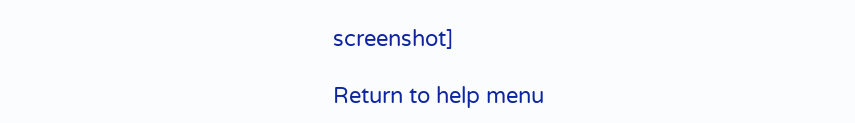screenshot]

Return to help menu